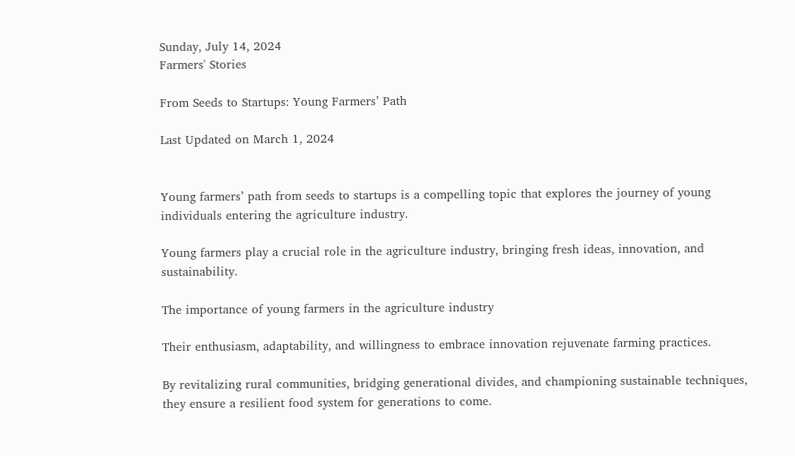Sunday, July 14, 2024
Farmers' Stories

From Seeds to Startups: Young Farmers’ Path

Last Updated on March 1, 2024


Young farmers’ path from seeds to startups is a compelling topic that explores the journey of young individuals entering the agriculture industry.

Young farmers play a crucial role in the agriculture industry, bringing fresh ideas, innovation, and sustainability.

The importance of young farmers in the agriculture industry

Their enthusiasm, adaptability, and willingness to embrace innovation rejuvenate farming practices.

By revitalizing rural communities, bridging generational divides, and championing sustainable techniques, they ensure a resilient food system for generations to come.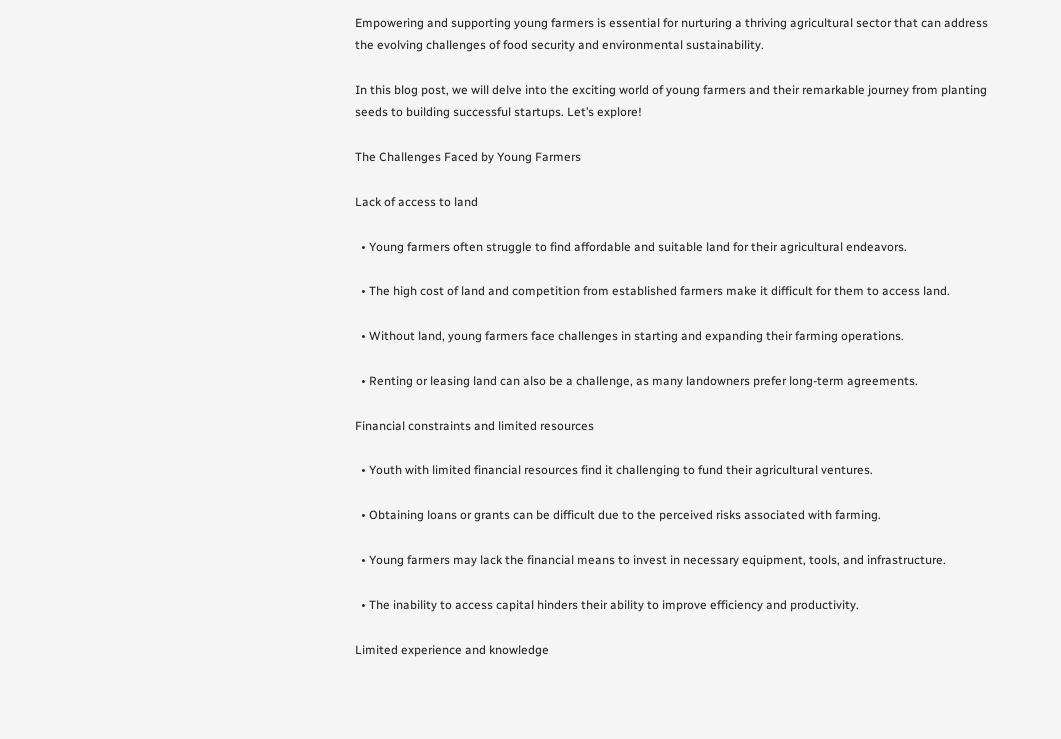Empowering and supporting young farmers is essential for nurturing a thriving agricultural sector that can address the evolving challenges of food security and environmental sustainability.

In this blog post, we will delve into the exciting world of young farmers and their remarkable journey from planting seeds to building successful startups. Let’s explore!

The Challenges Faced by Young Farmers

Lack of access to land

  • Young farmers often struggle to find affordable and suitable land for their agricultural endeavors.

  • The high cost of land and competition from established farmers make it difficult for them to access land.

  • Without land, young farmers face challenges in starting and expanding their farming operations.

  • Renting or leasing land can also be a challenge, as many landowners prefer long-term agreements.

Financial constraints and limited resources

  • Youth with limited financial resources find it challenging to fund their agricultural ventures.

  • Obtaining loans or grants can be difficult due to the perceived risks associated with farming.

  • Young farmers may lack the financial means to invest in necessary equipment, tools, and infrastructure.

  • The inability to access capital hinders their ability to improve efficiency and productivity.

Limited experience and knowledge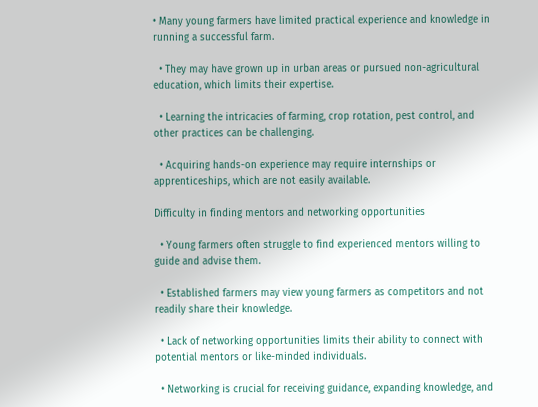• Many young farmers have limited practical experience and knowledge in running a successful farm.

  • They may have grown up in urban areas or pursued non-agricultural education, which limits their expertise.

  • Learning the intricacies of farming, crop rotation, pest control, and other practices can be challenging.

  • Acquiring hands-on experience may require internships or apprenticeships, which are not easily available.

Difficulty in finding mentors and networking opportunities

  • Young farmers often struggle to find experienced mentors willing to guide and advise them.

  • Established farmers may view young farmers as competitors and not readily share their knowledge.

  • Lack of networking opportunities limits their ability to connect with potential mentors or like-minded individuals.

  • Networking is crucial for receiving guidance, expanding knowledge, and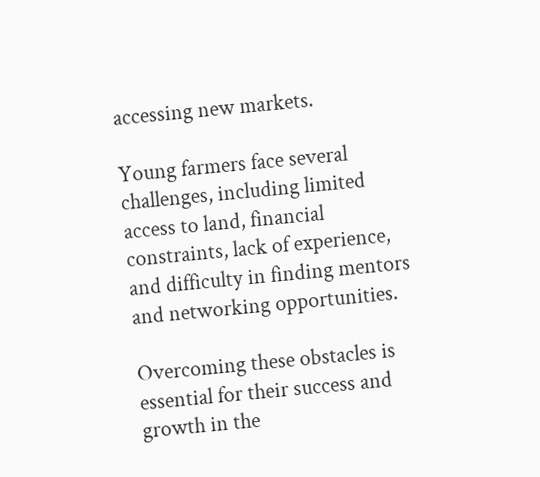accessing new markets.

Young farmers face several challenges, including limited access to land, financial constraints, lack of experience, and difficulty in finding mentors and networking opportunities.

Overcoming these obstacles is essential for their success and growth in the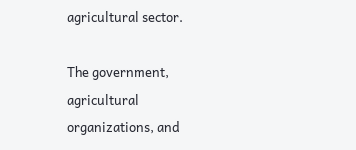agricultural sector.

The government, agricultural organizations, and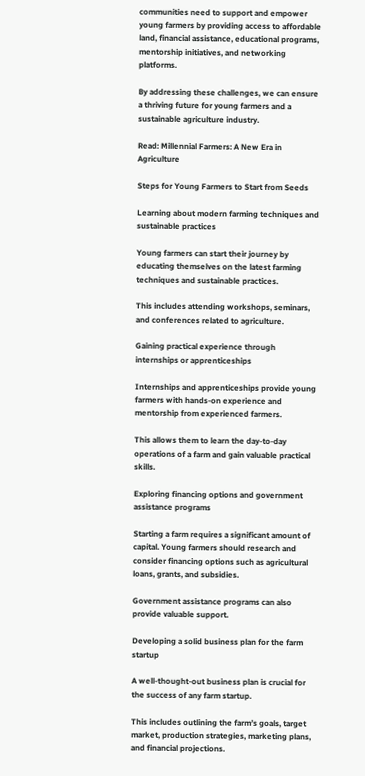communities need to support and empower young farmers by providing access to affordable land, financial assistance, educational programs, mentorship initiatives, and networking platforms.

By addressing these challenges, we can ensure a thriving future for young farmers and a sustainable agriculture industry.

Read: Millennial Farmers: A New Era in Agriculture

Steps for Young Farmers to Start from Seeds

Learning about modern farming techniques and sustainable practices

Young farmers can start their journey by educating themselves on the latest farming techniques and sustainable practices.

This includes attending workshops, seminars, and conferences related to agriculture.

Gaining practical experience through internships or apprenticeships

Internships and apprenticeships provide young farmers with hands-on experience and mentorship from experienced farmers.

This allows them to learn the day-to-day operations of a farm and gain valuable practical skills.

Exploring financing options and government assistance programs

Starting a farm requires a significant amount of capital. Young farmers should research and consider financing options such as agricultural loans, grants, and subsidies.

Government assistance programs can also provide valuable support.

Developing a solid business plan for the farm startup

A well-thought-out business plan is crucial for the success of any farm startup.

This includes outlining the farm’s goals, target market, production strategies, marketing plans, and financial projections.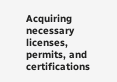Acquiring necessary licenses, permits, and certifications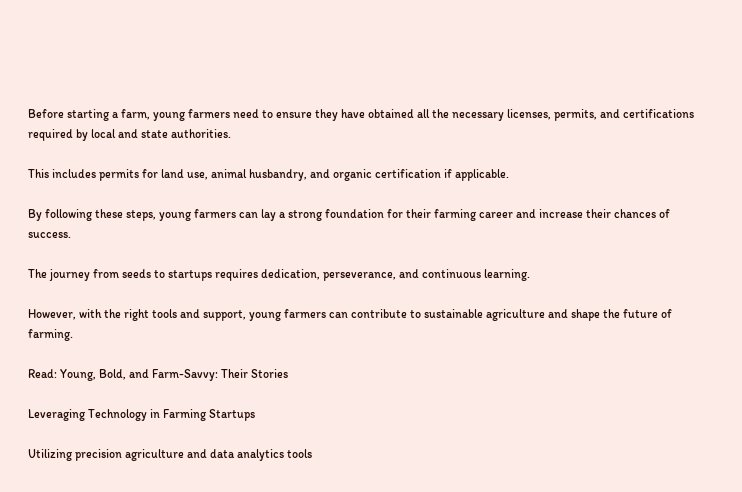Before starting a farm, young farmers need to ensure they have obtained all the necessary licenses, permits, and certifications required by local and state authorities.

This includes permits for land use, animal husbandry, and organic certification if applicable.

By following these steps, young farmers can lay a strong foundation for their farming career and increase their chances of success.

The journey from seeds to startups requires dedication, perseverance, and continuous learning.

However, with the right tools and support, young farmers can contribute to sustainable agriculture and shape the future of farming.

Read: Young, Bold, and Farm-Savvy: Their Stories

Leveraging Technology in Farming Startups

Utilizing precision agriculture and data analytics tools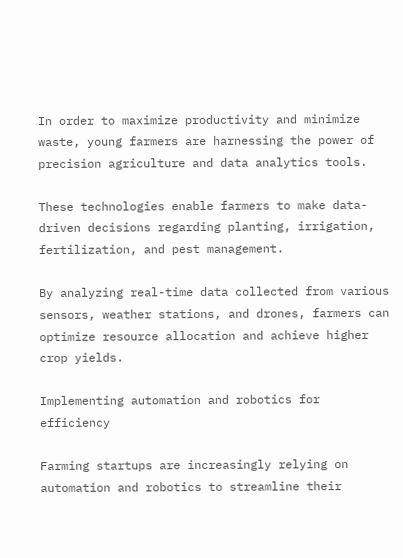In order to maximize productivity and minimize waste, young farmers are harnessing the power of precision agriculture and data analytics tools.

These technologies enable farmers to make data-driven decisions regarding planting, irrigation, fertilization, and pest management.

By analyzing real-time data collected from various sensors, weather stations, and drones, farmers can optimize resource allocation and achieve higher crop yields.

Implementing automation and robotics for efficiency

Farming startups are increasingly relying on automation and robotics to streamline their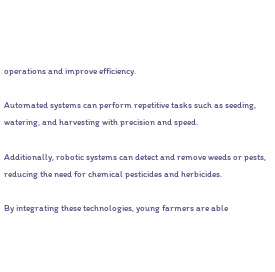operations and improve efficiency.

Automated systems can perform repetitive tasks such as seeding, watering, and harvesting with precision and speed.

Additionally, robotic systems can detect and remove weeds or pests, reducing the need for chemical pesticides and herbicides.

By integrating these technologies, young farmers are able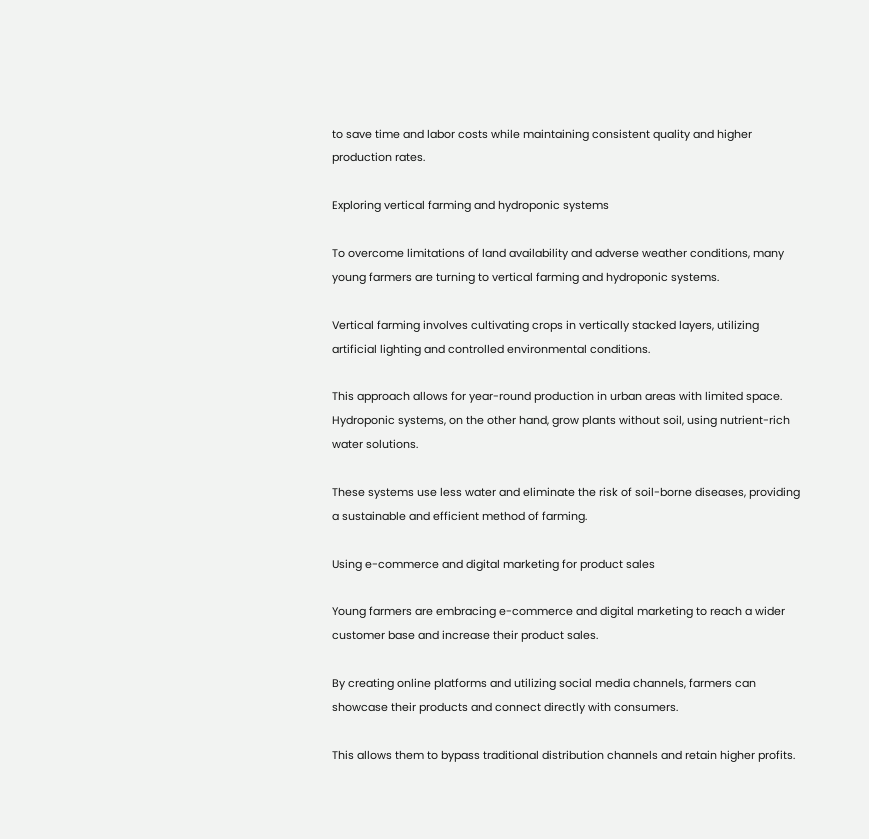to save time and labor costs while maintaining consistent quality and higher production rates.

Exploring vertical farming and hydroponic systems

To overcome limitations of land availability and adverse weather conditions, many young farmers are turning to vertical farming and hydroponic systems.

Vertical farming involves cultivating crops in vertically stacked layers, utilizing artificial lighting and controlled environmental conditions.

This approach allows for year-round production in urban areas with limited space. Hydroponic systems, on the other hand, grow plants without soil, using nutrient-rich water solutions.

These systems use less water and eliminate the risk of soil-borne diseases, providing a sustainable and efficient method of farming.

Using e-commerce and digital marketing for product sales

Young farmers are embracing e-commerce and digital marketing to reach a wider customer base and increase their product sales.

By creating online platforms and utilizing social media channels, farmers can showcase their products and connect directly with consumers.

This allows them to bypass traditional distribution channels and retain higher profits.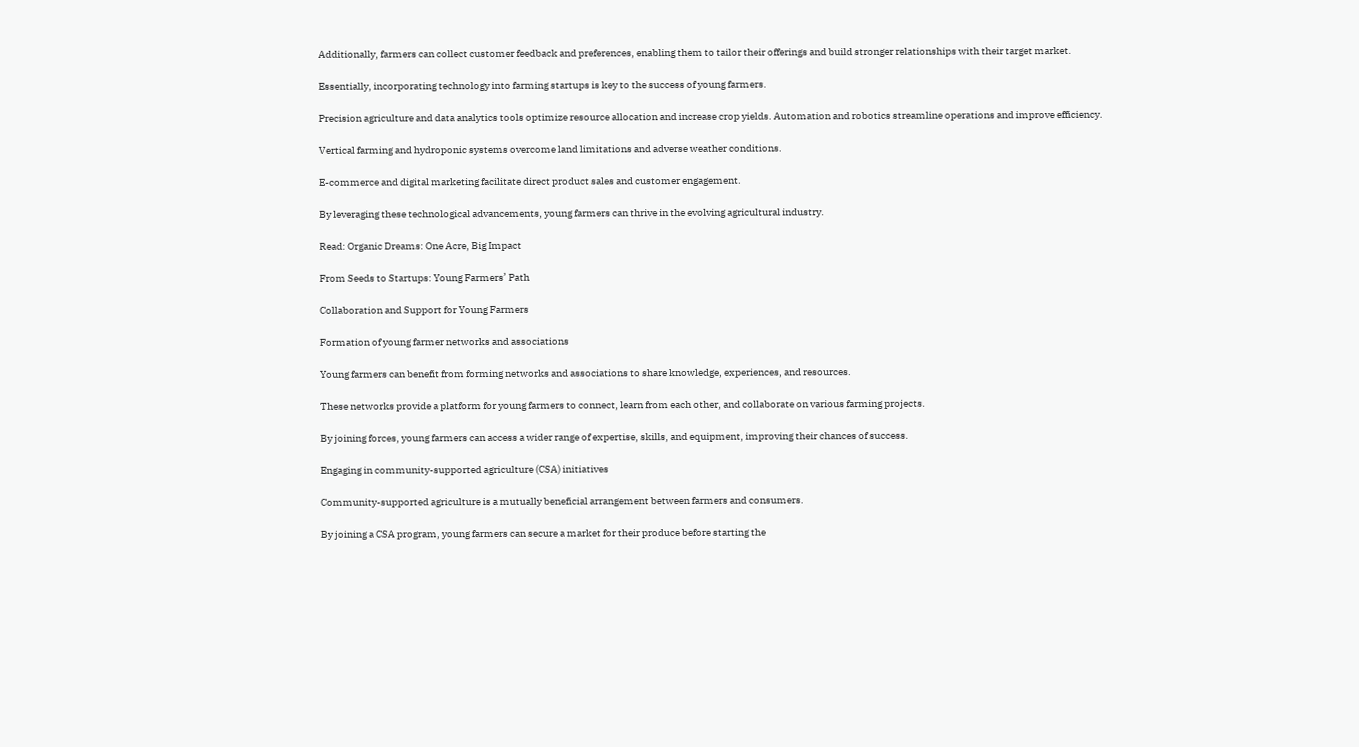Additionally, farmers can collect customer feedback and preferences, enabling them to tailor their offerings and build stronger relationships with their target market.

Essentially, incorporating technology into farming startups is key to the success of young farmers.

Precision agriculture and data analytics tools optimize resource allocation and increase crop yields. Automation and robotics streamline operations and improve efficiency.

Vertical farming and hydroponic systems overcome land limitations and adverse weather conditions.

E-commerce and digital marketing facilitate direct product sales and customer engagement.

By leveraging these technological advancements, young farmers can thrive in the evolving agricultural industry.

Read: Organic Dreams: One Acre, Big Impact

From Seeds to Startups: Young Farmers’ Path

Collaboration and Support for Young Farmers

Formation of young farmer networks and associations

Young farmers can benefit from forming networks and associations to share knowledge, experiences, and resources.

These networks provide a platform for young farmers to connect, learn from each other, and collaborate on various farming projects.

By joining forces, young farmers can access a wider range of expertise, skills, and equipment, improving their chances of success.

Engaging in community-supported agriculture (CSA) initiatives

Community-supported agriculture is a mutually beneficial arrangement between farmers and consumers.

By joining a CSA program, young farmers can secure a market for their produce before starting the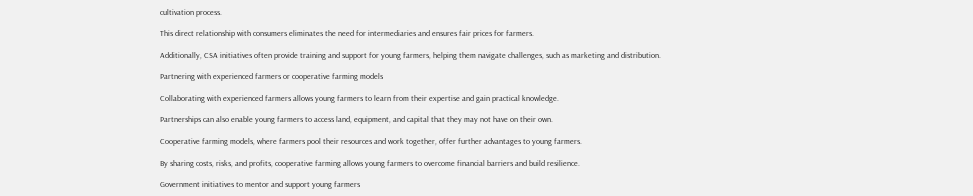cultivation process.

This direct relationship with consumers eliminates the need for intermediaries and ensures fair prices for farmers.

Additionally, CSA initiatives often provide training and support for young farmers, helping them navigate challenges, such as marketing and distribution.

Partnering with experienced farmers or cooperative farming models

Collaborating with experienced farmers allows young farmers to learn from their expertise and gain practical knowledge.

Partnerships can also enable young farmers to access land, equipment, and capital that they may not have on their own.

Cooperative farming models, where farmers pool their resources and work together, offer further advantages to young farmers.

By sharing costs, risks, and profits, cooperative farming allows young farmers to overcome financial barriers and build resilience.

Government initiatives to mentor and support young farmers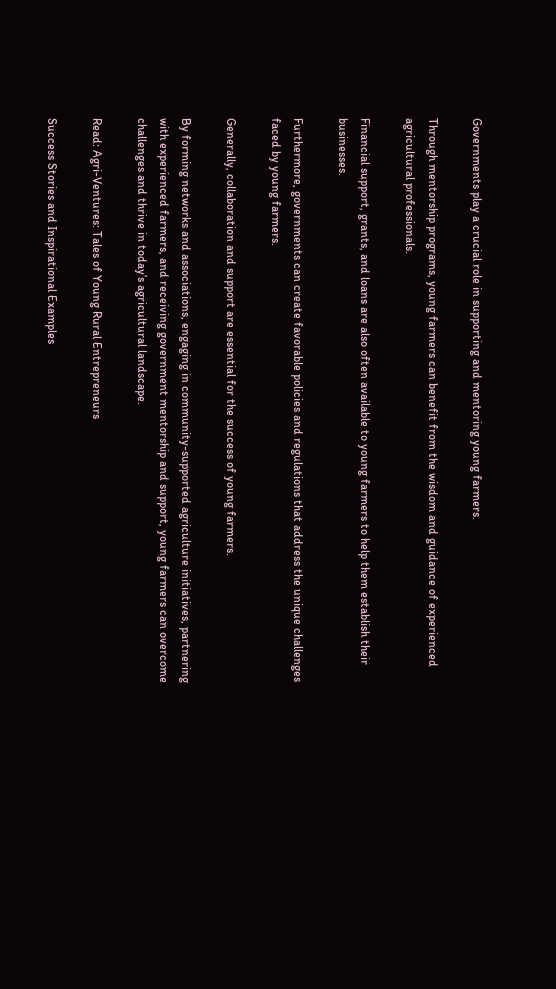Governments play a crucial role in supporting and mentoring young farmers.

Through mentorship programs, young farmers can benefit from the wisdom and guidance of experienced agricultural professionals.

Financial support, grants, and loans are also often available to young farmers to help them establish their businesses.

Furthermore, governments can create favorable policies and regulations that address the unique challenges faced by young farmers.

Generally, collaboration and support are essential for the success of young farmers.

By forming networks and associations, engaging in community-supported agriculture initiatives, partnering with experienced farmers, and receiving government mentorship and support, young farmers can overcome challenges and thrive in today’s agricultural landscape.

Read: Agri-Ventures: Tales of Young Rural Entrepreneurs

Success Stories and Inspirational Examples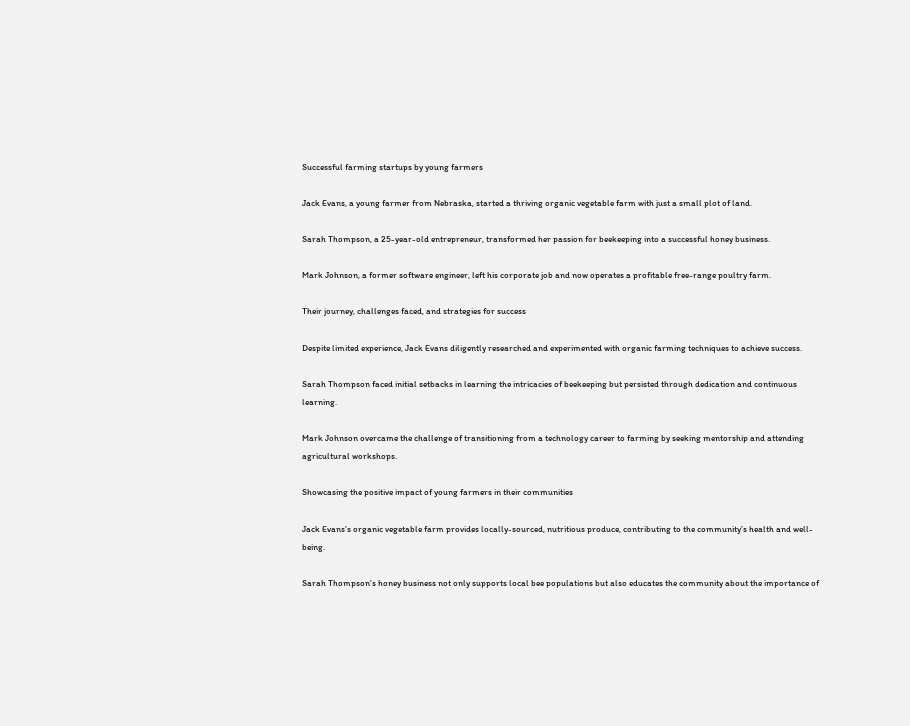Successful farming startups by young farmers

Jack Evans, a young farmer from Nebraska, started a thriving organic vegetable farm with just a small plot of land.

Sarah Thompson, a 25-year-old entrepreneur, transformed her passion for beekeeping into a successful honey business.

Mark Johnson, a former software engineer, left his corporate job and now operates a profitable free-range poultry farm.

Their journey, challenges faced, and strategies for success

Despite limited experience, Jack Evans diligently researched and experimented with organic farming techniques to achieve success.

Sarah Thompson faced initial setbacks in learning the intricacies of beekeeping but persisted through dedication and continuous learning.

Mark Johnson overcame the challenge of transitioning from a technology career to farming by seeking mentorship and attending agricultural workshops.

Showcasing the positive impact of young farmers in their communities

Jack Evans’s organic vegetable farm provides locally-sourced, nutritious produce, contributing to the community’s health and well-being.

Sarah Thompson’s honey business not only supports local bee populations but also educates the community about the importance of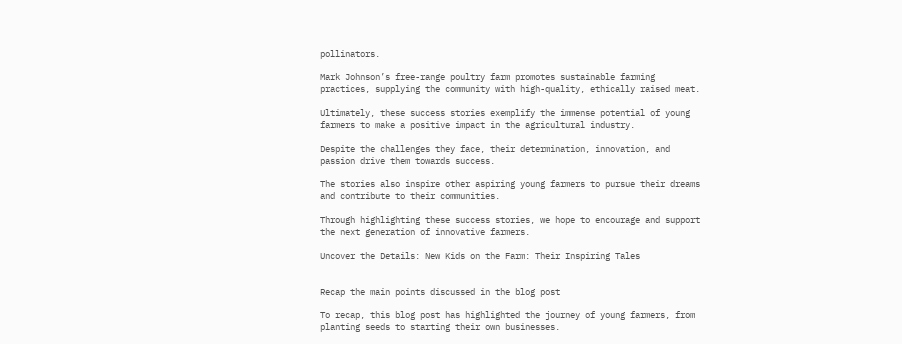pollinators.

Mark Johnson’s free-range poultry farm promotes sustainable farming practices, supplying the community with high-quality, ethically raised meat.

Ultimately, these success stories exemplify the immense potential of young farmers to make a positive impact in the agricultural industry.

Despite the challenges they face, their determination, innovation, and passion drive them towards success.

The stories also inspire other aspiring young farmers to pursue their dreams and contribute to their communities.

Through highlighting these success stories, we hope to encourage and support the next generation of innovative farmers.

Uncover the Details: New Kids on the Farm: Their Inspiring Tales


Recap the main points discussed in the blog post

To recap, this blog post has highlighted the journey of young farmers, from planting seeds to starting their own businesses.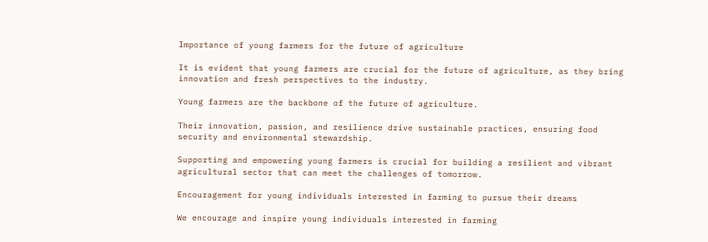Importance of young farmers for the future of agriculture

It is evident that young farmers are crucial for the future of agriculture, as they bring innovation and fresh perspectives to the industry.

Young farmers are the backbone of the future of agriculture.

Their innovation, passion, and resilience drive sustainable practices, ensuring food security and environmental stewardship.

Supporting and empowering young farmers is crucial for building a resilient and vibrant agricultural sector that can meet the challenges of tomorrow.

Encouragement for young individuals interested in farming to pursue their dreams

We encourage and inspire young individuals interested in farming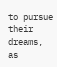to pursue their dreams, as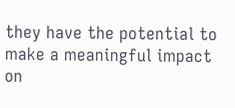they have the potential to make a meaningful impact on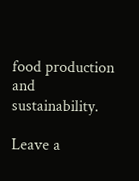food production and sustainability.

Leave a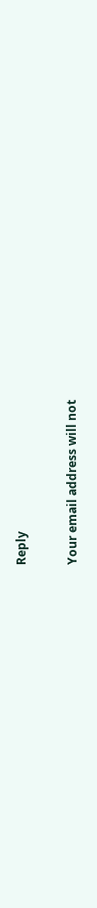Reply

Your email address will not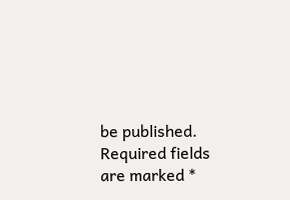be published. Required fields are marked *